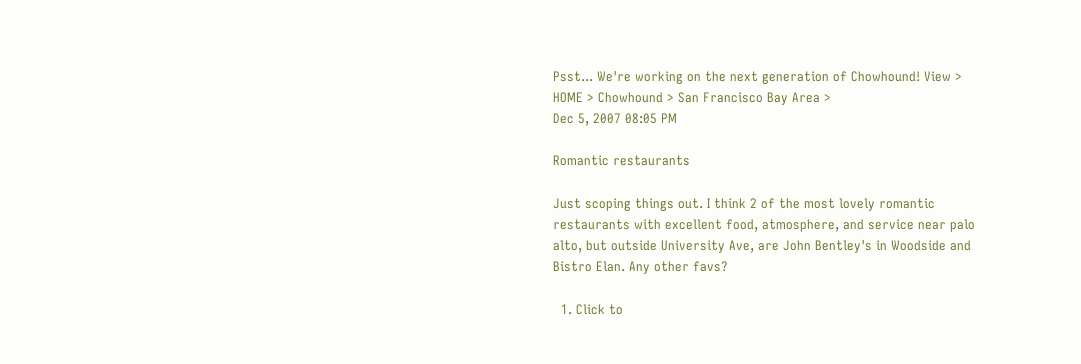Psst... We're working on the next generation of Chowhound! View >
HOME > Chowhound > San Francisco Bay Area >
Dec 5, 2007 08:05 PM

Romantic restaurants

Just scoping things out. I think 2 of the most lovely romantic restaurants with excellent food, atmosphere, and service near palo alto, but outside University Ave, are John Bentley's in Woodside and Bistro Elan. Any other favs?

  1. Click to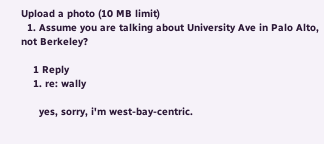Upload a photo (10 MB limit)
  1. Assume you are talking about University Ave in Palo Alto, not Berkeley?

    1 Reply
    1. re: wally

      yes, sorry, i'm west-bay-centric.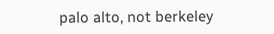palo alto, not berkeley